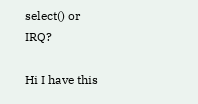select() or IRQ?

Hi I have this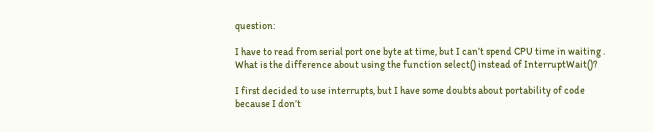question:

I have to read from serial port one byte at time, but I can’t spend CPU time in waiting . What is the difference about using the function select() instead of InterruptWait()?

I first decided to use interrupts, but I have some doubts about portability of code because I don’t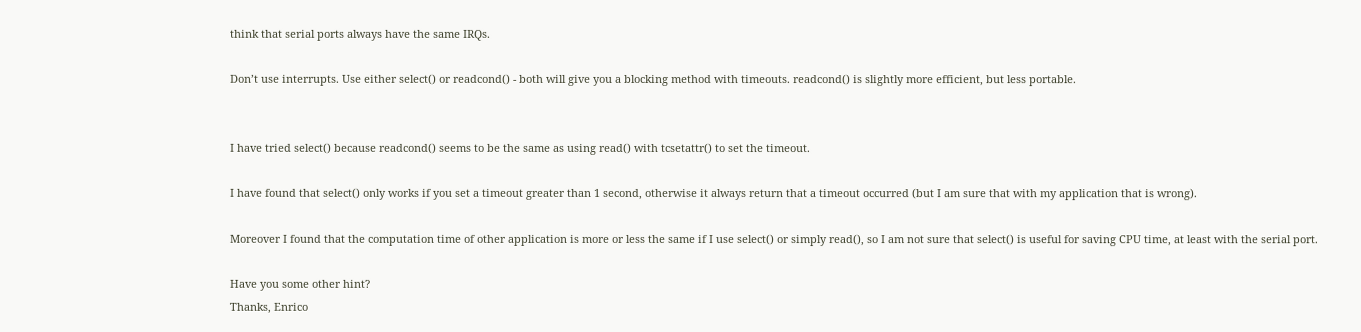think that serial ports always have the same IRQs.

Don’t use interrupts. Use either select() or readcond() - both will give you a blocking method with timeouts. readcond() is slightly more efficient, but less portable.


I have tried select() because readcond() seems to be the same as using read() with tcsetattr() to set the timeout.

I have found that select() only works if you set a timeout greater than 1 second, otherwise it always return that a timeout occurred (but I am sure that with my application that is wrong).

Moreover I found that the computation time of other application is more or less the same if I use select() or simply read(), so I am not sure that select() is useful for saving CPU time, at least with the serial port.

Have you some other hint?
Thanks, Enrico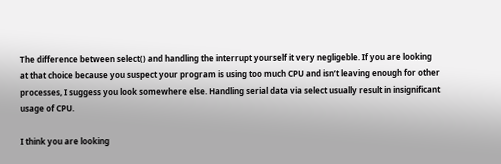The difference between select() and handling the interrupt yourself it very negligeble. If you are looking at that choice because you suspect your program is using too much CPU and isn’t leaving enough for other processes, I suggess you look somewhere else. Handling serial data via select usually result in insignificant usage of CPU.

I think you are looking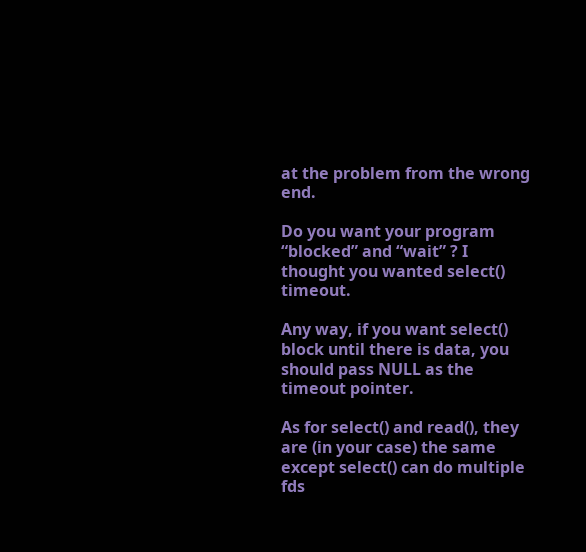at the problem from the wrong end.

Do you want your program “blocked” and “wait” ? I thought you wanted select() timeout.

Any way, if you want select() block until there is data, you should pass NULL as the timeout pointer.

As for select() and read(), they are (in your case) the same except select() can do multiple fds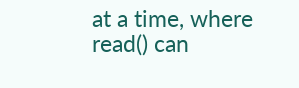at a time, where read() can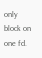only block on one fd.